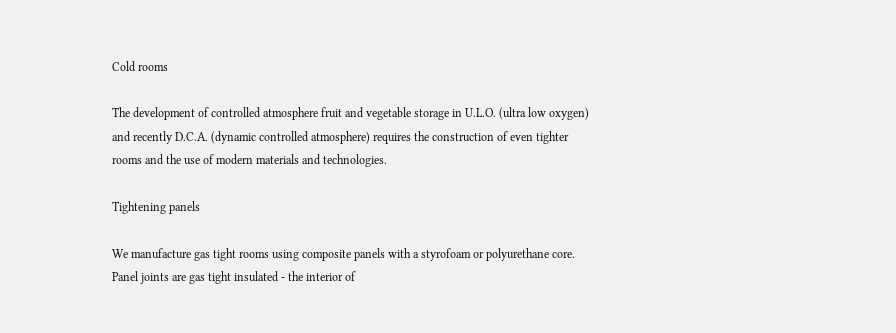Cold rooms

The development of controlled atmosphere fruit and vegetable storage in U.L.O. (ultra low oxygen) and recently D.C.A. (dynamic controlled atmosphere) requires the construction of even tighter rooms and the use of modern materials and technologies.

Tightening panels

We manufacture gas tight rooms using composite panels with a styrofoam or polyurethane core. Panel joints are gas tight insulated - the interior of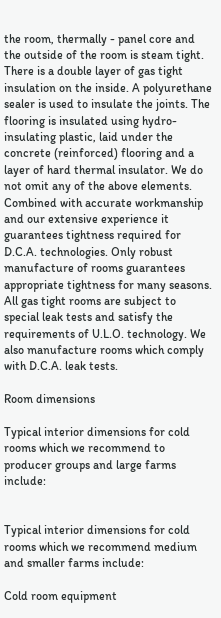the room, thermally - panel core and the outside of the room is steam tight. There is a double layer of gas tight insulation on the inside. A polyurethane sealer is used to insulate the joints. The flooring is insulated using hydro-insulating plastic, laid under the concrete (reinforced) flooring and a layer of hard thermal insulator. We do not omit any of the above elements. Combined with accurate workmanship and our extensive experience it guarantees tightness required for D.C.A. technologies. Only robust manufacture of rooms guarantees appropriate tightness for many seasons. All gas tight rooms are subject to special leak tests and satisfy the requirements of U.L.O. technology. We also manufacture rooms which comply with D.C.A. leak tests.

Room dimensions

Typical interior dimensions for cold rooms which we recommend to producer groups and large farms include:


Typical interior dimensions for cold rooms which we recommend medium and smaller farms include:

Cold room equipment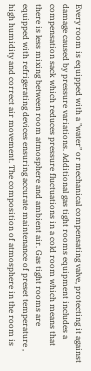Every room is equipped with a "water" or mechanical compensating valve, protecting it against damage caused by pressure variations. Additional gas tight rooms equipment includes a compensation sack which reduces pressure fluctuations in a cold room which means that there is less mixing between room atmosphere and ambient air. Gas tight rooms are equipped with refrigerating devices ensuring accurate maintenance of preset temperature , high humidity and correct air movement. The composition of atmosphere in the room is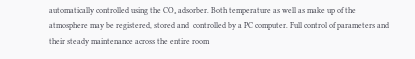automatically controlled using the CO₂ adsorber. Both temperature as well as make up of the atmosphere may be registered, stored and  controlled by a PC computer. Full control of parameters and their steady maintenance across the entire room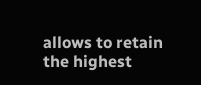allows to retain the highest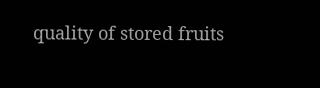quality of stored fruits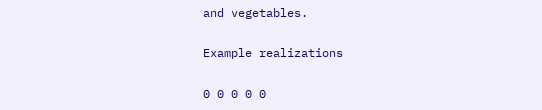and vegetables.

Example realizations

0 0 0 0 0